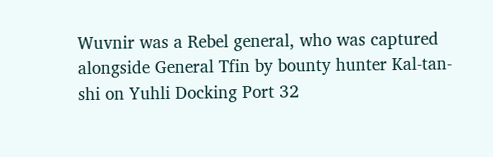Wuvnir was a Rebel general, who was captured alongside General Tfin by bounty hunter Kal-tan-shi on Yuhli Docking Port 32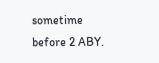sometime before 2 ABY.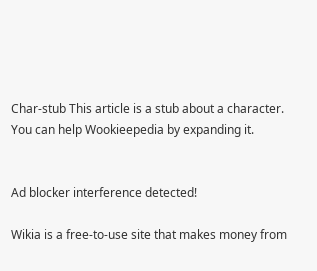Char-stub This article is a stub about a character. You can help Wookieepedia by expanding it.


Ad blocker interference detected!

Wikia is a free-to-use site that makes money from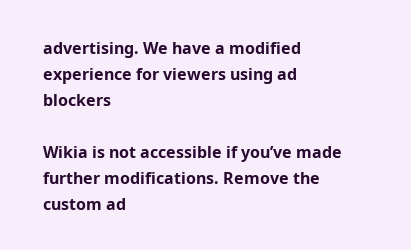advertising. We have a modified experience for viewers using ad blockers

Wikia is not accessible if you’ve made further modifications. Remove the custom ad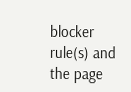blocker rule(s) and the page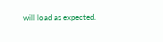will load as expected.